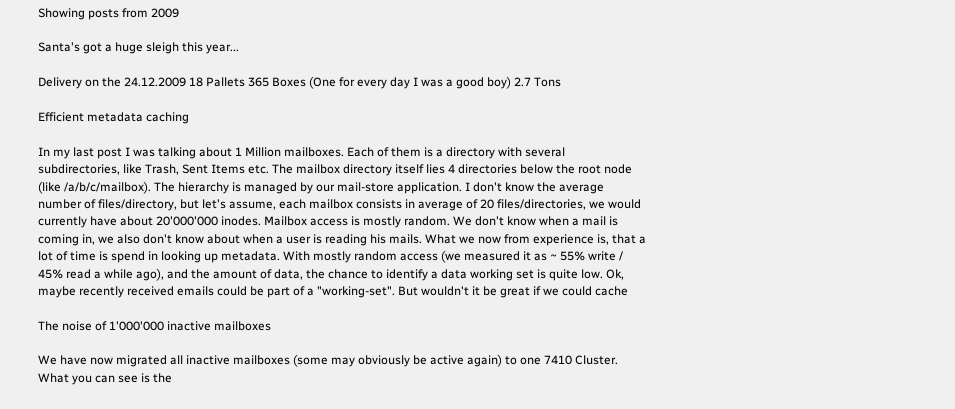Showing posts from 2009

Santa's got a huge sleigh this year...

Delivery on the 24.12.2009 18 Pallets 365 Boxes (One for every day I was a good boy) 2.7 Tons

Efficient metadata caching

In my last post I was talking about 1 Million mailboxes. Each of them is a directory with several subdirectories, like Trash, Sent Items etc. The mailbox directory itself lies 4 directories below the root node (like /a/b/c/mailbox). The hierarchy is managed by our mail-store application. I don't know the average number of files/directory, but let's assume, each mailbox consists in average of 20 files/directories, we would currently have about 20'000'000 inodes. Mailbox access is mostly random. We don't know when a mail is coming in, we also don't know about when a user is reading his mails. What we now from experience is, that a lot of time is spend in looking up metadata. With mostly random access (we measured it as ~ 55% write / 45% read a while ago), and the amount of data, the chance to identify a data working set is quite low. Ok, maybe recently received emails could be part of a "working-set". But wouldn't it be great if we could cache

The noise of 1'000'000 inactive mailboxes

We have now migrated all inactive mailboxes (some may obviously be active again) to one 7410 Cluster. What you can see is the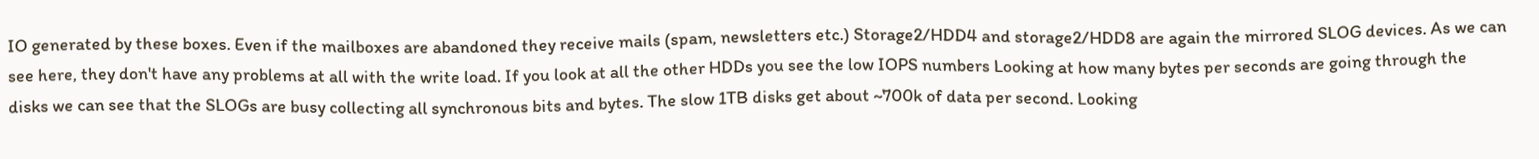IO generated by these boxes. Even if the mailboxes are abandoned they receive mails (spam, newsletters etc.) Storage2/HDD4 and storage2/HDD8 are again the mirrored SLOG devices. As we can see here, they don't have any problems at all with the write load. If you look at all the other HDDs you see the low IOPS numbers Looking at how many bytes per seconds are going through the disks we can see that the SLOGs are busy collecting all synchronous bits and bytes. The slow 1TB disks get about ~700k of data per second. Looking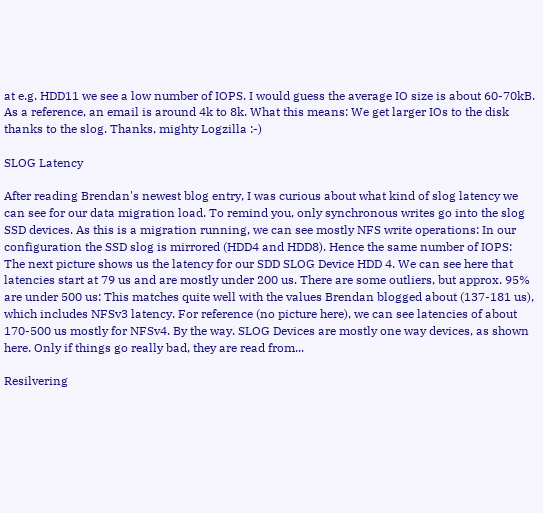at e.g. HDD11 we see a low number of IOPS. I would guess the average IO size is about 60-70kB. As a reference, an email is around 4k to 8k. What this means: We get larger IOs to the disk thanks to the slog. Thanks, mighty Logzilla :-)

SLOG Latency

After reading Brendan's newest blog entry, I was curious about what kind of slog latency we can see for our data migration load. To remind you, only synchronous writes go into the slog SSD devices. As this is a migration running, we can see mostly NFS write operations: In our configuration the SSD slog is mirrored (HDD4 and HDD8). Hence the same number of IOPS: The next picture shows us the latency for our SDD SLOG Device HDD 4. We can see here that latencies start at 79 us and are mostly under 200 us. There are some outliers, but approx. 95% are under 500 us: This matches quite well with the values Brendan blogged about (137-181 us), which includes NFSv3 latency. For reference (no picture here), we can see latencies of about 170-500 us mostly for NFSv4. By the way. SLOG Devices are mostly one way devices, as shown here. Only if things go really bad, they are read from...

Resilvering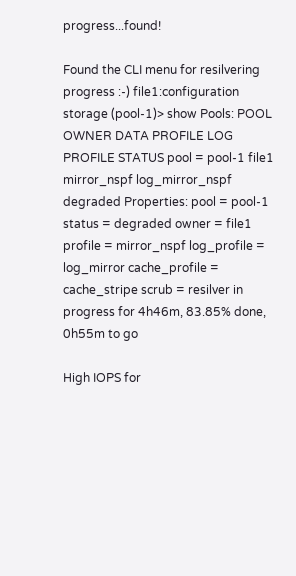progress...found!

Found the CLI menu for resilvering progress :-) file1:configuration storage (pool-1)> show Pools: POOL OWNER DATA PROFILE LOG PROFILE STATUS pool = pool-1 file1 mirror_nspf log_mirror_nspf degraded Properties: pool = pool-1 status = degraded owner = file1 profile = mirror_nspf log_profile = log_mirror cache_profile = cache_stripe scrub = resilver in progress for 4h46m, 83.85% done, 0h55m to go

High IOPS for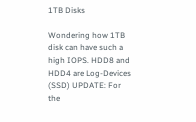1TB Disks

Wondering how 1TB disk can have such a high IOPS. HDD8 and HDD4 are Log-Devices (SSD) UPDATE: For the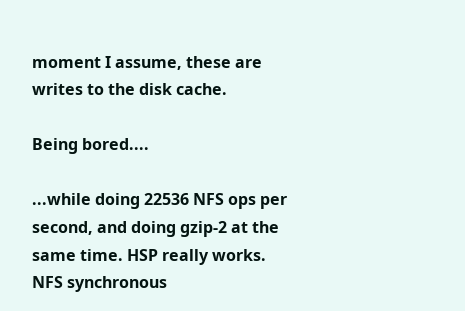moment I assume, these are writes to the disk cache.

Being bored....

...while doing 22536 NFS ops per second, and doing gzip-2 at the same time. HSP really works. NFS synchronous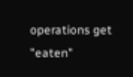operations get "eaten"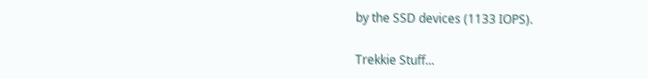by the SSD devices (1133 IOPS).

Trekkie Stuff...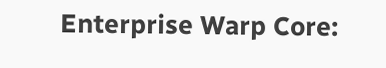Enterprise Warp Core: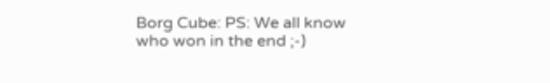Borg Cube: PS: We all know who won in the end ;-)